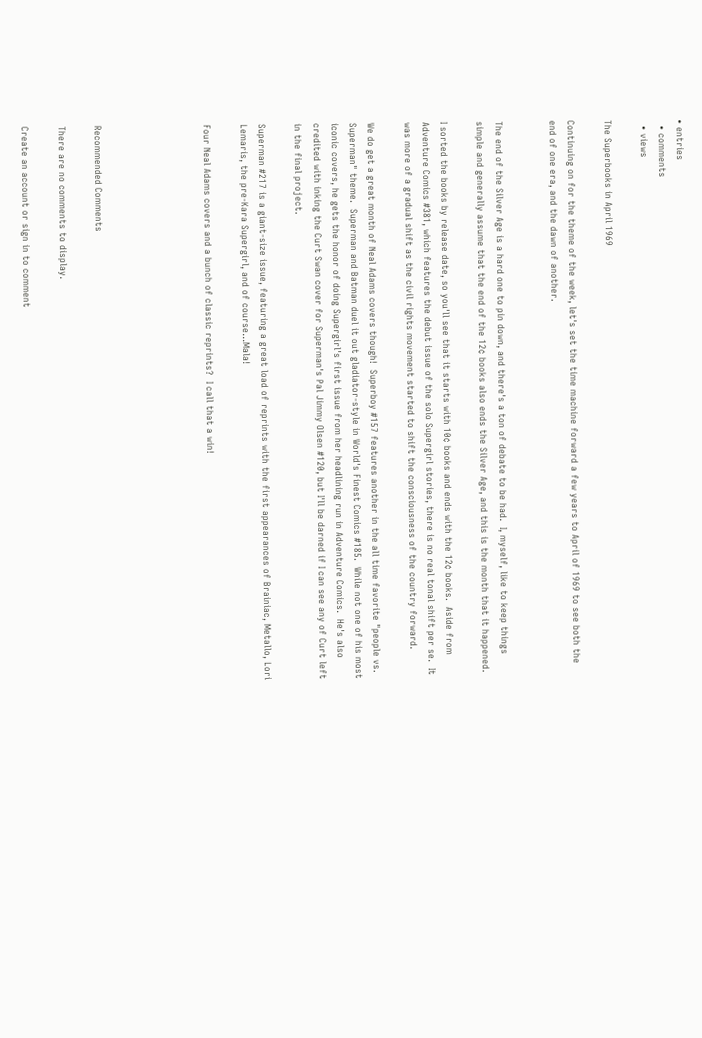• entries
  • comments
  • views

The Superbooks in April 1969

Continuing on for the theme of the week, let's set the time machine forward a few years to April of 1969 to see both the end of one era, and the dawn of another.


The end of the Silver Age is a hard one to pin down, and there's a ton of debate to be had.  I, myself, like to keep things simple and generally assume that the end of the 12¢ books also ends the Silver Age, and this is the month that it happened.

I sorted the books by release date, so you'll see that it starts with 10¢ books and ends with the 12¢ books.  Aside from Adventure Comics #381, which features the debut issue of the solo Supergirl stories, there is no real tonal shift per se.  It was more of a gradual shift as the civil rights movement started to shift the consciousness of the country forward.

We do get a great month of Neal Adams covers though!  Superboy #157 features another in the all time favorite "people vs. Superman" theme.  Superman and Batman duel it out gladiator-style in World's Finest Comics #185.  While not one of his most iconic covers, he gets the honor of doing Supergirl's first issue from her headlining run in Adventure Comics.  He's also credited with inking the Curt Swan cover for Superman's Pal Jimmy Olsen #120, but I'll be darned if I can see any of Curt left in the final project.

Superman #217 is a giant-size issue, featuring a great load of reprints with the first appearances of Brainiac, Metallo, Lori Lemaris, the pre-Kara Supergirl, and of course...Mala!

Four Neal Adams covers and a bunch of classic reprints?  I call that a win!





Recommended Comments

There are no comments to display.

Create an account or sign in to comment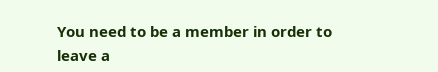You need to be a member in order to leave a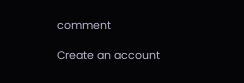comment

Create an account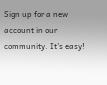Sign up for a new account in our community. It's easy!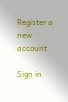Register a new account

Sign in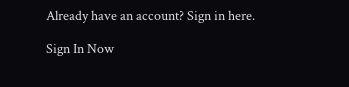Already have an account? Sign in here.

Sign In Now